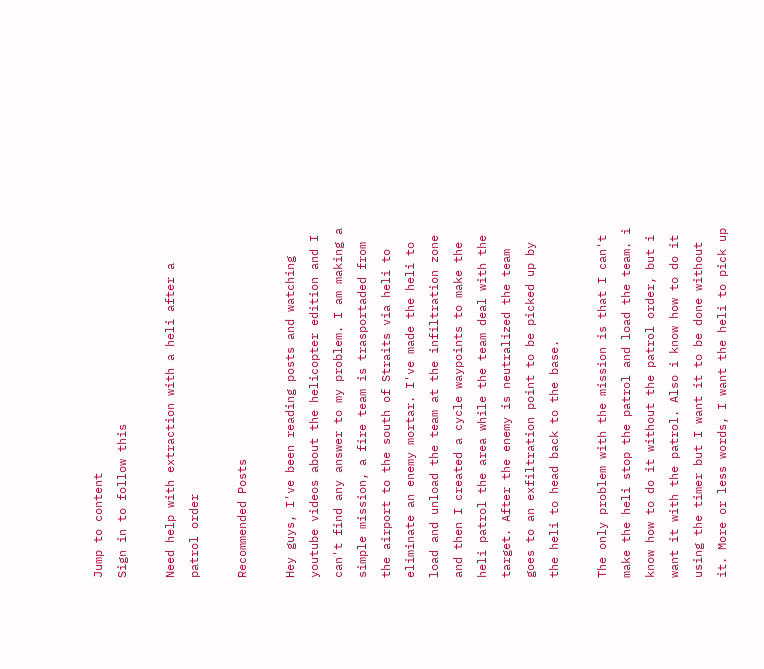Jump to content
Sign in to follow this

Need help with extraction with a heli after a patrol order

Recommended Posts

Hey guys, I've been reading posts and watching youtube videos about the helicopter edition and I can't find any answer to my problem. I am making a simple mission, a fire team is trasportaded from the airport to the south of Straits via heli to eliminate an enemy mortar. I've made the heli to load and unload the team at the infiltration zone and then I created a cycle waypoints to make the heli patrol the area while the team deal with the target. After the enemy is neutralized the team goes to an exfiltration point to be picked up by the heli to head back to the base.

The only problem with the mission is that I can't make the heli stop the patrol and load the team. i know how to do it without the patrol order, but i want it with the patrol. Also i know how to do it using the timer but I want it to be done without it. More or less words, I want the heli to pick up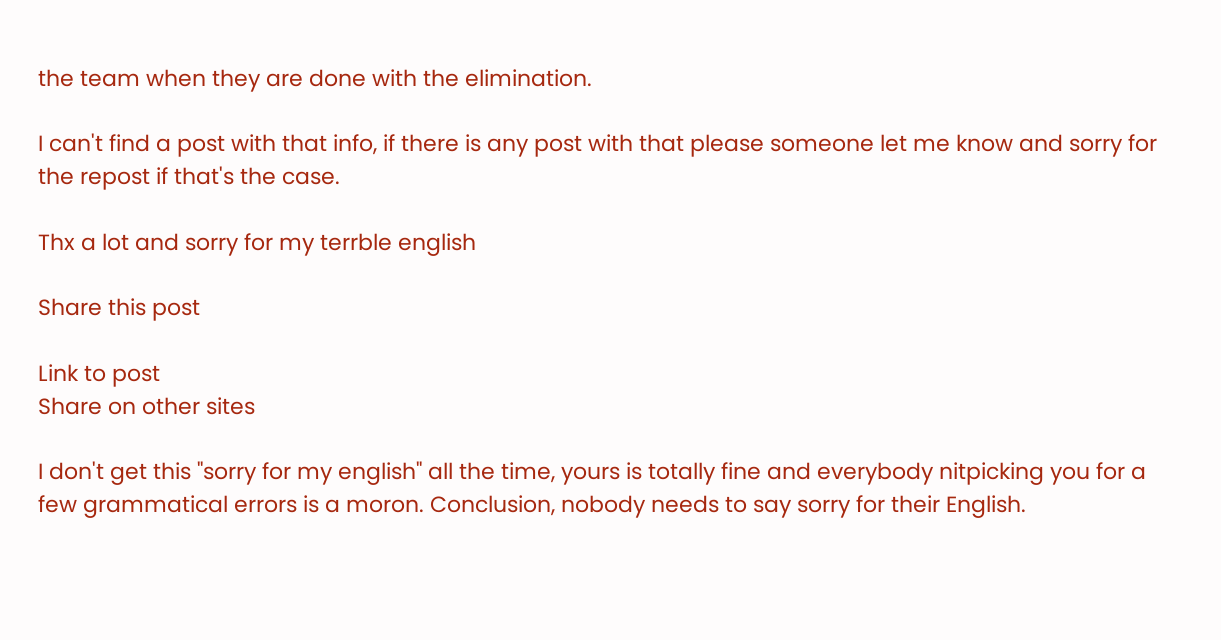the team when they are done with the elimination.

I can't find a post with that info, if there is any post with that please someone let me know and sorry for the repost if that's the case.

Thx a lot and sorry for my terrble english

Share this post

Link to post
Share on other sites

I don't get this "sorry for my english" all the time, yours is totally fine and everybody nitpicking you for a few grammatical errors is a moron. Conclusion, nobody needs to say sorry for their English.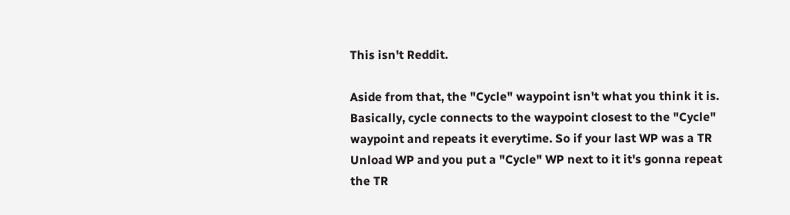This isn't Reddit.

Aside from that, the "Cycle" waypoint isn't what you think it is. Basically, cycle connects to the waypoint closest to the "Cycle" waypoint and repeats it everytime. So if your last WP was a TR Unload WP and you put a "Cycle" WP next to it it's gonna repeat the TR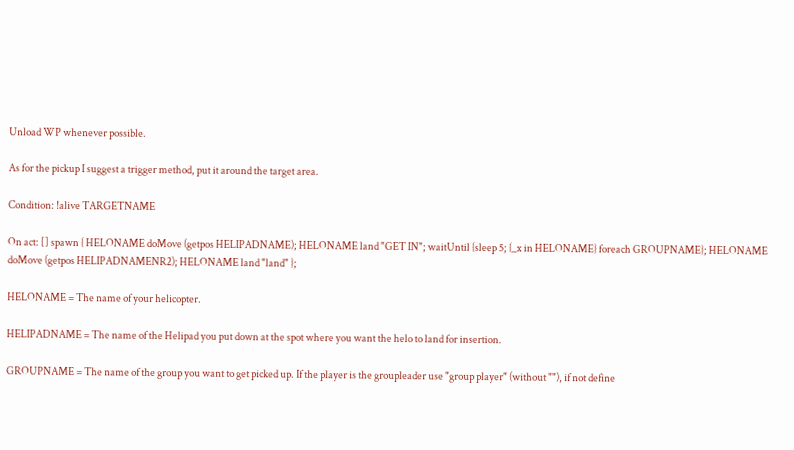Unload WP whenever possible.

As for the pickup I suggest a trigger method, put it around the target area.

Condition: !alive TARGETNAME

On act: [] spawn { HELONAME doMove (getpos HELIPADNAME); HELONAME land "GET IN"; waitUntil {sleep 5; {_x in HELONAME} foreach GROUPNAME}; HELONAME doMove (getpos HELIPADNAMENR2); HELONAME land "land" };

HELONAME = The name of your helicopter.

HELIPADNAME = The name of the Helipad you put down at the spot where you want the helo to land for insertion.

GROUPNAME = The name of the group you want to get picked up. If the player is the groupleader use "group player" (without ""), if not define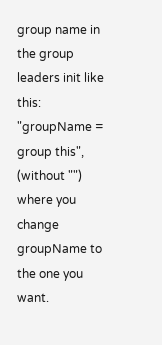group name in the group leaders init like this: "groupName = group this", (without "") where you change groupName to the one you want.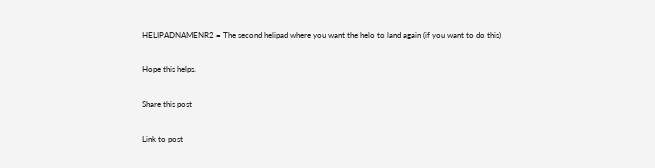HELIPADNAMENR2 = The second helipad where you want the helo to land again (if you want to do this)

Hope this helps.

Share this post

Link to post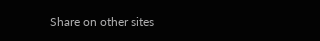Share on other sites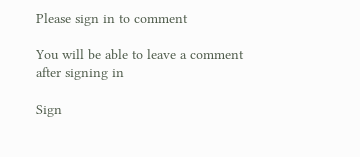Please sign in to comment

You will be able to leave a comment after signing in

Sign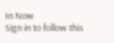In Now
Sign in to follow this